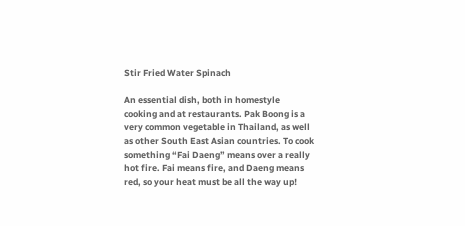Stir Fried Water Spinach

An essential dish, both in homestyle cooking and at restaurants. Pak Boong is a very common vegetable in Thailand, as well as other South East Asian countries. To cook something “Fai Daeng” means over a really hot fire. Fai means fire, and Daeng means red, so your heat must be all the way up!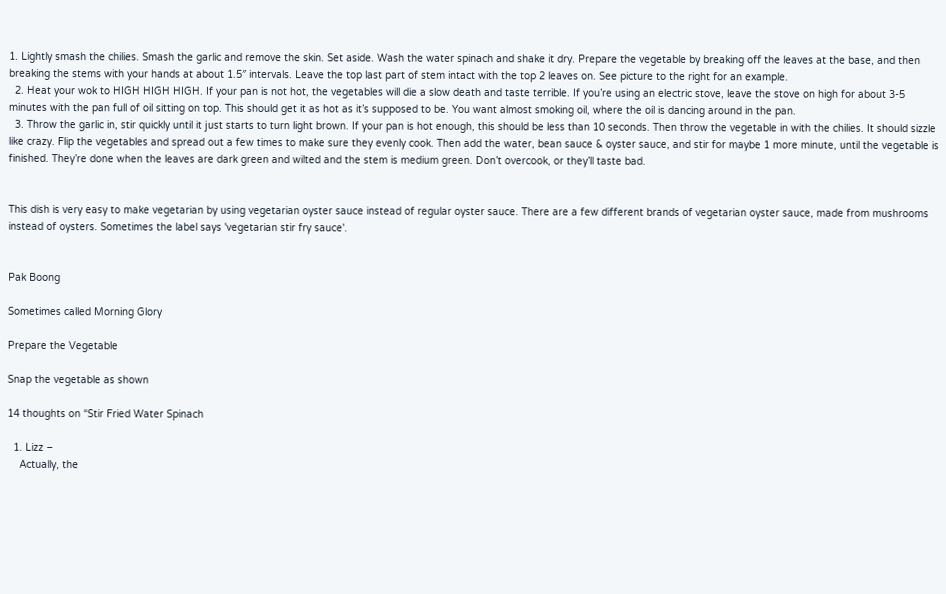1. Lightly smash the chilies. Smash the garlic and remove the skin. Set aside. Wash the water spinach and shake it dry. Prepare the vegetable by breaking off the leaves at the base, and then breaking the stems with your hands at about 1.5″ intervals. Leave the top last part of stem intact with the top 2 leaves on. See picture to the right for an example.
  2. Heat your wok to HIGH HIGH HIGH. If your pan is not hot, the vegetables will die a slow death and taste terrible. If you’re using an electric stove, leave the stove on high for about 3-5 minutes with the pan full of oil sitting on top. This should get it as hot as it’s supposed to be. You want almost smoking oil, where the oil is dancing around in the pan.
  3. Throw the garlic in, stir quickly until it just starts to turn light brown. If your pan is hot enough, this should be less than 10 seconds. Then throw the vegetable in with the chilies. It should sizzle like crazy. Flip the vegetables and spread out a few times to make sure they evenly cook. Then add the water, bean sauce & oyster sauce, and stir for maybe 1 more minute, until the vegetable is finished. They’re done when the leaves are dark green and wilted and the stem is medium green. Don’t overcook, or they’ll taste bad.


This dish is very easy to make vegetarian by using vegetarian oyster sauce instead of regular oyster sauce. There are a few different brands of vegetarian oyster sauce, made from mushrooms instead of oysters. Sometimes the label says 'vegetarian stir fry sauce'.


Pak Boong

Sometimes called Morning Glory

Prepare the Vegetable

Snap the vegetable as shown

14 thoughts on “Stir Fried Water Spinach

  1. Lizz –
    Actually, the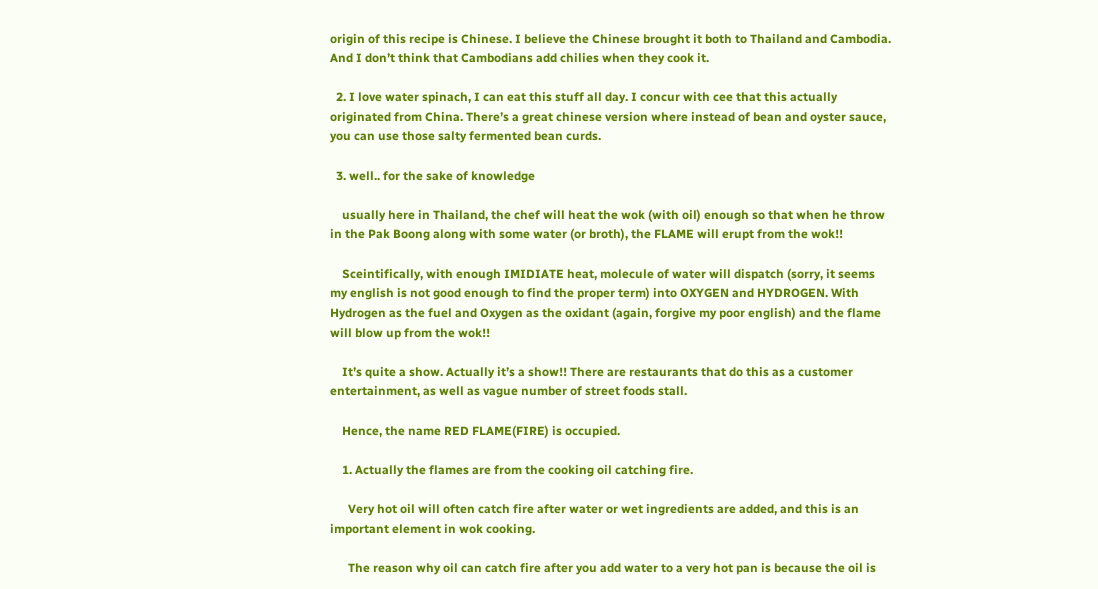origin of this recipe is Chinese. I believe the Chinese brought it both to Thailand and Cambodia. And I don’t think that Cambodians add chilies when they cook it.

  2. I love water spinach, I can eat this stuff all day. I concur with cee that this actually originated from China. There’s a great chinese version where instead of bean and oyster sauce, you can use those salty fermented bean curds.

  3. well.. for the sake of knowledge

    usually here in Thailand, the chef will heat the wok (with oil) enough so that when he throw in the Pak Boong along with some water (or broth), the FLAME will erupt from the wok!!

    Sceintifically, with enough IMIDIATE heat, molecule of water will dispatch (sorry, it seems my english is not good enough to find the proper term) into OXYGEN and HYDROGEN. With Hydrogen as the fuel and Oxygen as the oxidant (again, forgive my poor english) and the flame will blow up from the wok!!

    It’s quite a show. Actually it’s a show!! There are restaurants that do this as a customer entertainment, as well as vague number of street foods stall.

    Hence, the name RED FLAME(FIRE) is occupied.

    1. Actually the flames are from the cooking oil catching fire.

      Very hot oil will often catch fire after water or wet ingredients are added, and this is an important element in wok cooking.

      The reason why oil can catch fire after you add water to a very hot pan is because the oil is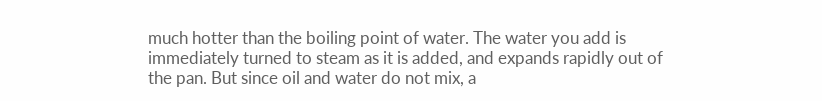much hotter than the boiling point of water. The water you add is immediately turned to steam as it is added, and expands rapidly out of the pan. But since oil and water do not mix, a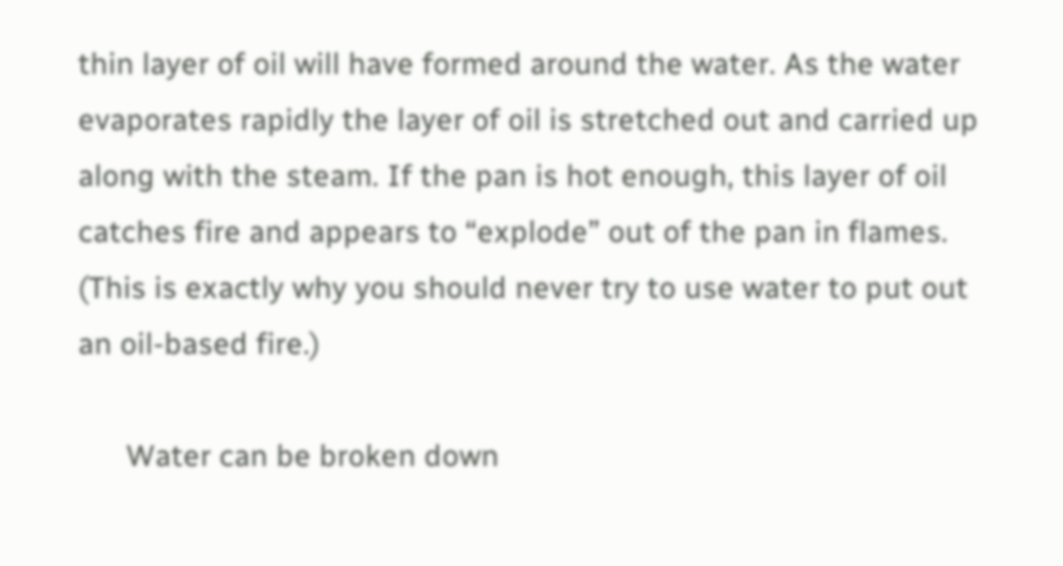thin layer of oil will have formed around the water. As the water evaporates rapidly the layer of oil is stretched out and carried up along with the steam. If the pan is hot enough, this layer of oil catches fire and appears to “explode” out of the pan in flames. (This is exactly why you should never try to use water to put out an oil-based fire.)

      Water can be broken down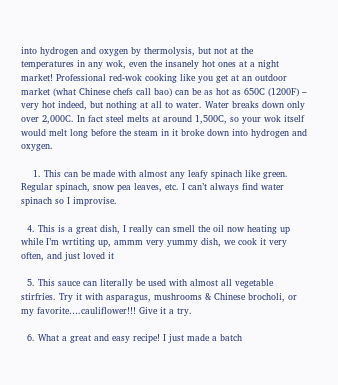into hydrogen and oxygen by thermolysis, but not at the temperatures in any wok, even the insanely hot ones at a night market! Professional red-wok cooking like you get at an outdoor market (what Chinese chefs call bao) can be as hot as 650C (1200F) – very hot indeed, but nothing at all to water. Water breaks down only over 2,000C. In fact steel melts at around 1,500C, so your wok itself would melt long before the steam in it broke down into hydrogen and oxygen.

    1. This can be made with almost any leafy spinach like green. Regular spinach, snow pea leaves, etc. I can’t always find water spinach so I improvise.

  4. This is a great dish, I really can smell the oil now heating up while I’m wrtiting up, ammm very yummy dish, we cook it very often, and just loved it

  5. This sauce can literally be used with almost all vegetable stirfries. Try it with asparagus, mushrooms & Chinese brocholi, or my favorite….cauliflower!!! Give it a try.

  6. What a great and easy recipe! I just made a batch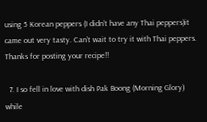using 5 Korean peppers (I didn’t have any Thai peppers)it came out very tasty. Can’t wait to try it with Thai peppers. Thanks for posting your recipe!!

  7. I so fell in love with dish Pak Boong (Morning Glory) while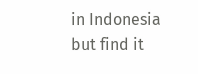in Indonesia but find it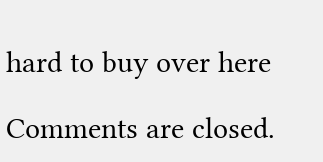hard to buy over here

Comments are closed.